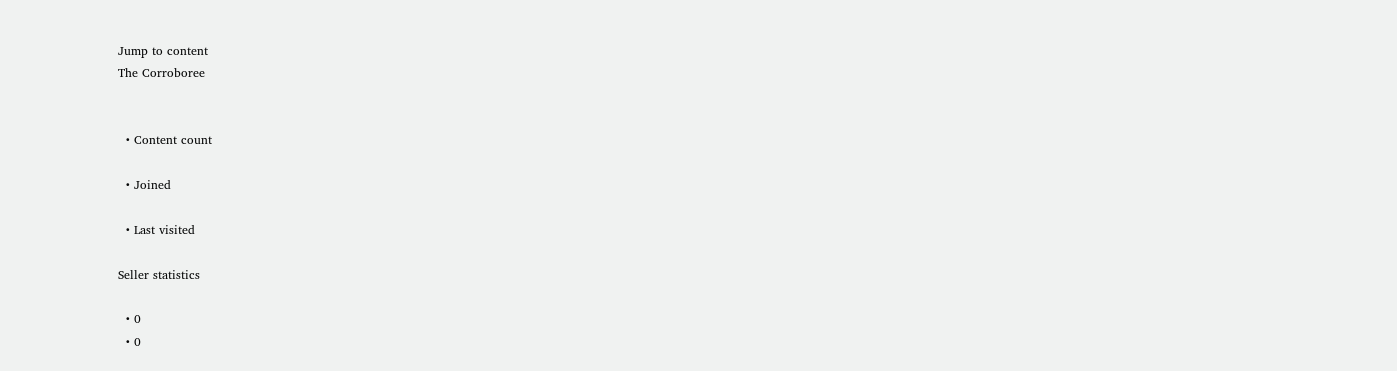Jump to content
The Corroboree


  • Content count

  • Joined

  • Last visited

Seller statistics

  • 0
  • 0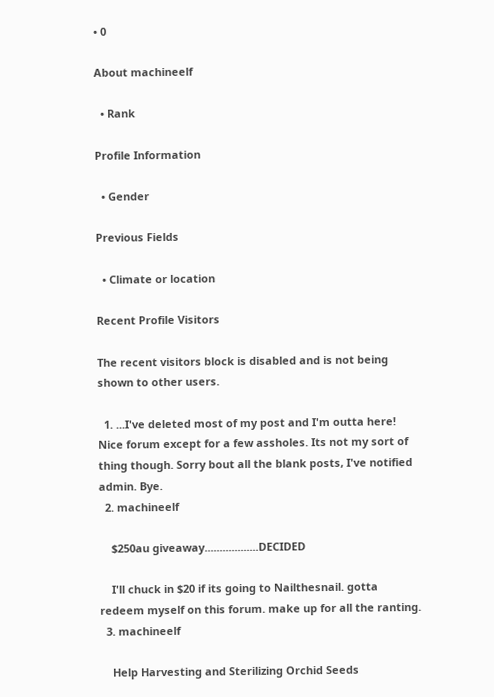• 0

About machineelf

  • Rank

Profile Information

  • Gender

Previous Fields

  • Climate or location

Recent Profile Visitors

The recent visitors block is disabled and is not being shown to other users.

  1. ...I've deleted most of my post and I'm outta here! Nice forum except for a few assholes. Its not my sort of thing though. Sorry bout all the blank posts, I've notified admin. Bye.
  2. machineelf

    $250au giveaway..................DECIDED

    I'll chuck in $20 if its going to Nailthesnail. gotta redeem myself on this forum. make up for all the ranting.
  3. machineelf

    Help Harvesting and Sterilizing Orchid Seeds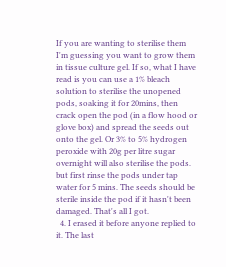If you are wanting to sterilise them I'm guessing you want to grow them in tissue culture gel. If so, what I have read is you can use a 1% bleach solution to sterilise the unopened pods, soaking it for 20mins, then crack open the pod (in a flow hood or glove box) and spread the seeds out onto the gel. Or 3% to 5% hydrogen peroxide with 20g per litre sugar overnight will also sterilise the pods. but first rinse the pods under tap water for 5 mins. The seeds should be sterile inside the pod if it hasn't been damaged. That's all I got.
  4. I erased it before anyone replied to it. The last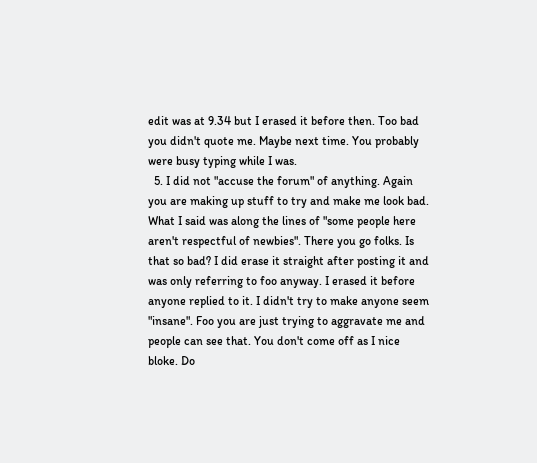edit was at 9.34 but I erased it before then. Too bad you didn't quote me. Maybe next time. You probably were busy typing while I was.
  5. I did not "accuse the forum" of anything. Again you are making up stuff to try and make me look bad. What I said was along the lines of "some people here aren't respectful of newbies". There you go folks. Is that so bad? I did erase it straight after posting it and was only referring to foo anyway. I erased it before anyone replied to it. I didn't try to make anyone seem "insane". Foo you are just trying to aggravate me and people can see that. You don't come off as I nice bloke. Do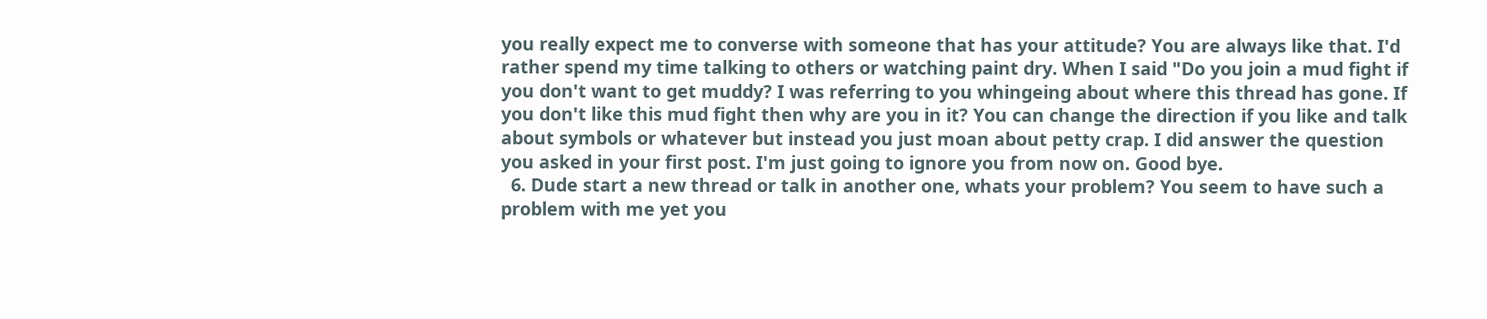you really expect me to converse with someone that has your attitude? You are always like that. I'd rather spend my time talking to others or watching paint dry. When I said "Do you join a mud fight if you don't want to get muddy? I was referring to you whingeing about where this thread has gone. If you don't like this mud fight then why are you in it? You can change the direction if you like and talk about symbols or whatever but instead you just moan about petty crap. I did answer the question you asked in your first post. I'm just going to ignore you from now on. Good bye.
  6. Dude start a new thread or talk in another one, whats your problem? You seem to have such a problem with me yet you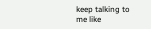keep talking to me like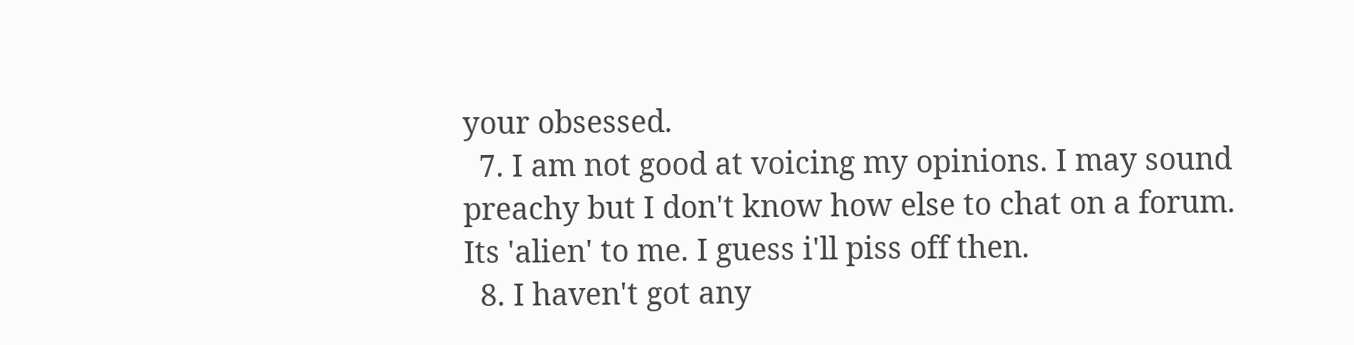your obsessed.
  7. I am not good at voicing my opinions. I may sound preachy but I don't know how else to chat on a forum. Its 'alien' to me. I guess i'll piss off then.
  8. I haven't got any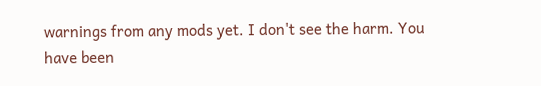warnings from any mods yet. I don't see the harm. You have been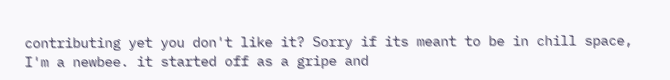contributing yet you don't like it? Sorry if its meant to be in chill space, I'm a newbee. it started off as a gripe and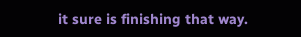it sure is finishing that way.